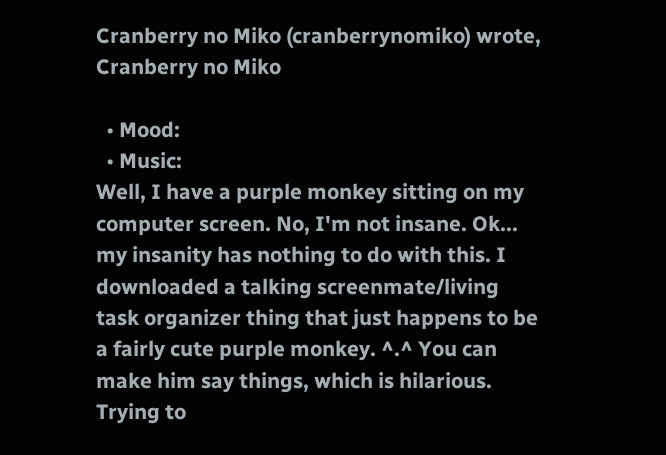Cranberry no Miko (cranberrynomiko) wrote,
Cranberry no Miko

  • Mood:
  • Music:
Well, I have a purple monkey sitting on my computer screen. No, I'm not insane. Ok... my insanity has nothing to do with this. I downloaded a talking screenmate/living task organizer thing that just happens to be a fairly cute purple monkey. ^.^ You can make him say things, which is hilarious. Trying to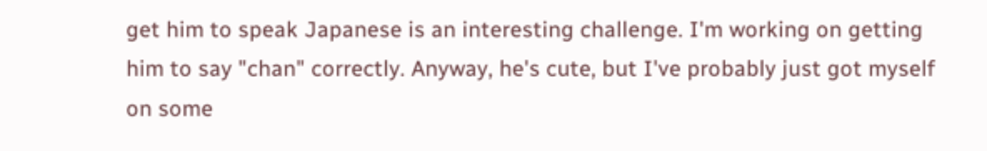get him to speak Japanese is an interesting challenge. I'm working on getting him to say "chan" correctly. Anyway, he's cute, but I've probably just got myself on some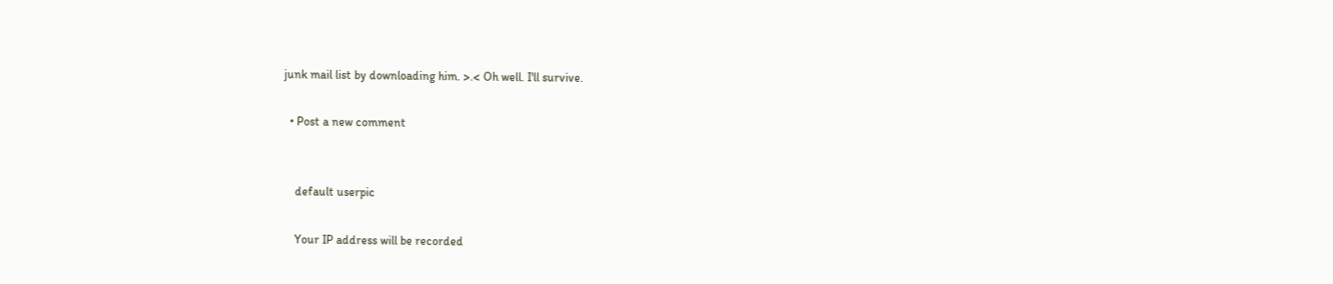junk mail list by downloading him. >.< Oh well. I'll survive.

  • Post a new comment


    default userpic

    Your IP address will be recorded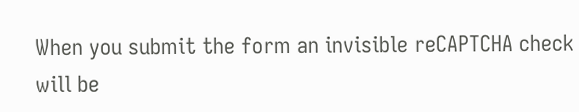When you submit the form an invisible reCAPTCHA check will be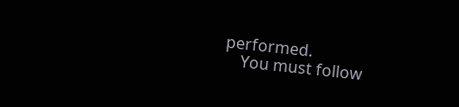performed.
    You must follow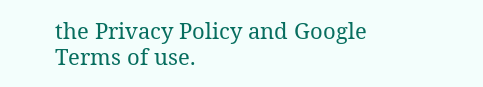the Privacy Policy and Google Terms of use.